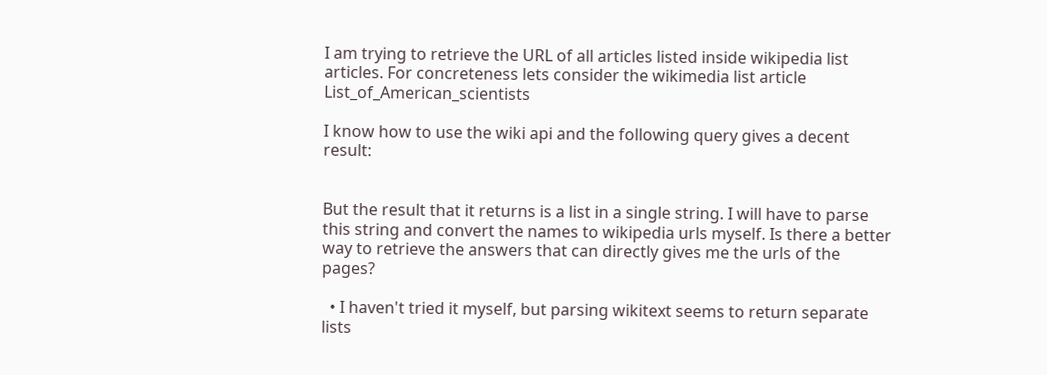I am trying to retrieve the URL of all articles listed inside wikipedia list articles. For concreteness lets consider the wikimedia list article List_of_American_scientists

I know how to use the wiki api and the following query gives a decent result:


But the result that it returns is a list in a single string. I will have to parse this string and convert the names to wikipedia urls myself. Is there a better way to retrieve the answers that can directly gives me the urls of the pages?

  • I haven't tried it myself, but parsing wikitext seems to return separate lists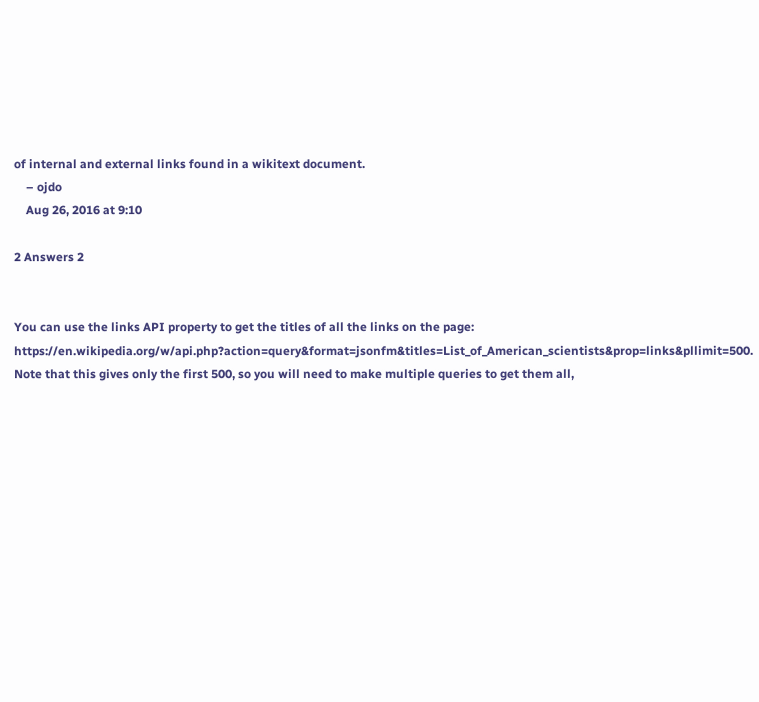of internal and external links found in a wikitext document.
    – ojdo
    Aug 26, 2016 at 9:10

2 Answers 2


You can use the links API property to get the titles of all the links on the page: https://en.wikipedia.org/w/api.php?action=query&format=jsonfm&titles=List_of_American_scientists&prop=links&pllimit=500. Note that this gives only the first 500, so you will need to make multiple queries to get them all,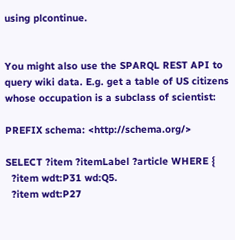using plcontinue.


You might also use the SPARQL REST API to query wiki data. E.g. get a table of US citizens whose occupation is a subclass of scientist:

PREFIX schema: <http://schema.org/>

SELECT ?item ?itemLabel ?article WHERE {
  ?item wdt:P31 wd:Q5.
  ?item wdt:P27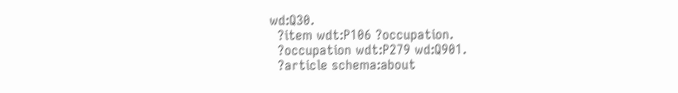wd:Q30.
  ?item wdt:P106 ?occupation.
  ?occupation wdt:P279 wd:Q901.
  ?article schema:about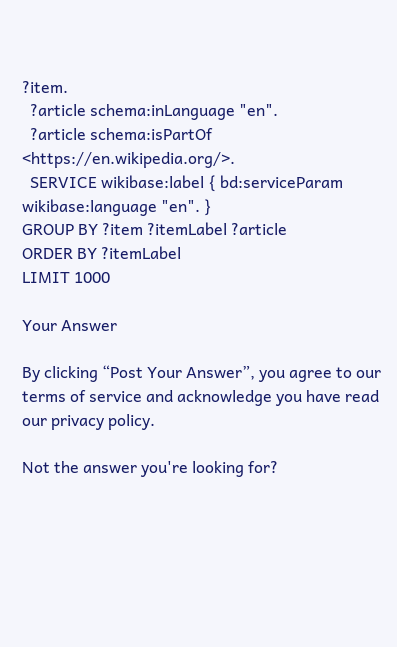?item.
  ?article schema:inLanguage "en".
  ?article schema:isPartOf <https://en.wikipedia.org/>.
  SERVICE wikibase:label { bd:serviceParam wikibase:language "en". }
GROUP BY ?item ?itemLabel ?article
ORDER BY ?itemLabel
LIMIT 1000

Your Answer

By clicking “Post Your Answer”, you agree to our terms of service and acknowledge you have read our privacy policy.

Not the answer you're looking for?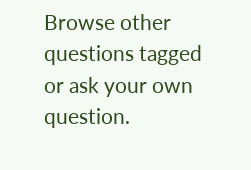Browse other questions tagged or ask your own question.